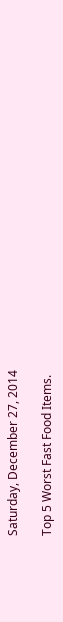Saturday, December 27, 2014

Top 5 Worst Fast Food Items.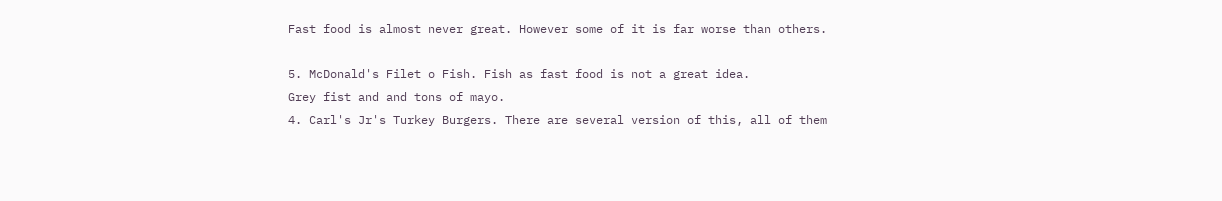Fast food is almost never great. However some of it is far worse than others.

5. McDonald's Filet o Fish. Fish as fast food is not a great idea.
Grey fist and and tons of mayo.
4. Carl's Jr's Turkey Burgers. There are several version of this, all of them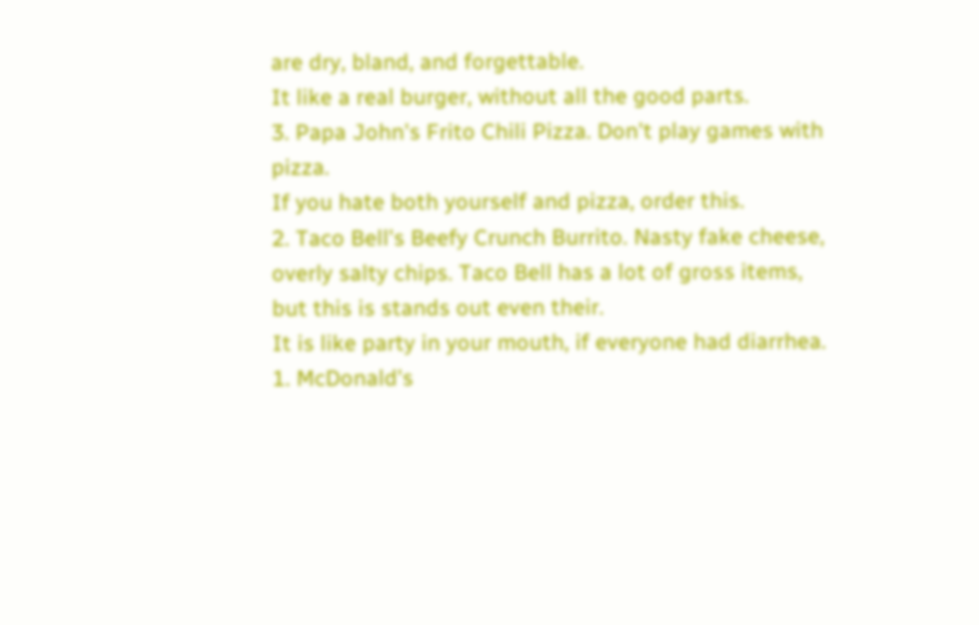are dry, bland, and forgettable.
It like a real burger, without all the good parts.
3. Papa John's Frito Chili Pizza. Don't play games with pizza.
If you hate both yourself and pizza, order this.
2. Taco Bell's Beefy Crunch Burrito. Nasty fake cheese, overly salty chips. Taco Bell has a lot of gross items, but this is stands out even their.
It is like party in your mouth, if everyone had diarrhea.
1. McDonald's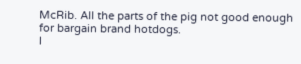McRib. All the parts of the pig not good enough for bargain brand hotdogs.
I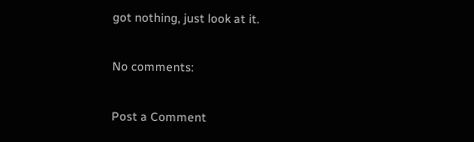got nothing, just look at it.

No comments:

Post a Comment